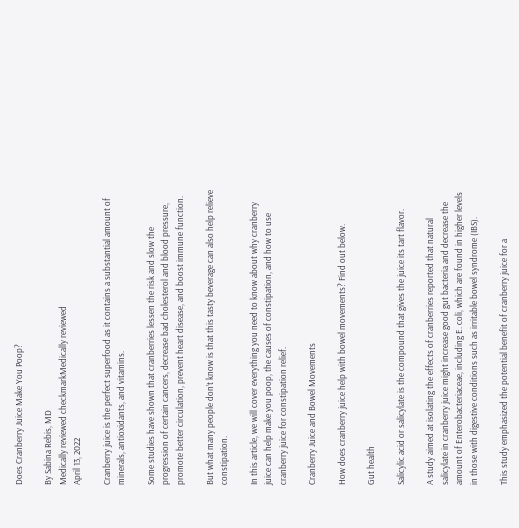Does Cranberry Juice Make You Poop?

By Sabina Rebis, MD
Medically reviewed checkmarkMedically reviewed
April 13, 2022

Cranberry juice is the perfect superfood as it contains a substantial amount of minerals, antioxidants, and vitamins.

Some studies have shown that cranberries lessen the risk and slow the progression of certain cancers, decrease bad cholesterol and blood pressure, promote better circulation, prevent heart disease, and boost immune function.

But what many people don’t know is that this tasty beverage can also help relieve constipation.

In this article, we will cover everything you need to know about why cranberry juice can help make you poop, the causes of constipation, and how to use cranberry juice for constipation relief.

Cranberry Juice and Bowel Movements

How does cranberry juice help with bowel movements? Find out below.

Gut health

Salicylic acid or salicylate is the compound that gives the juice its tart flavor.

A study aimed at isolating the effects of cranberries reported that natural salicylate in cranberry juice might increase good gut bacteria and decrease the amount of Enterobacteriaceae, including E. coli, which are found in higher levels in those with digestive conditions such as irritable bowel syndrome (IBS).

This study emphasized the potential benefit of cranberry juice for a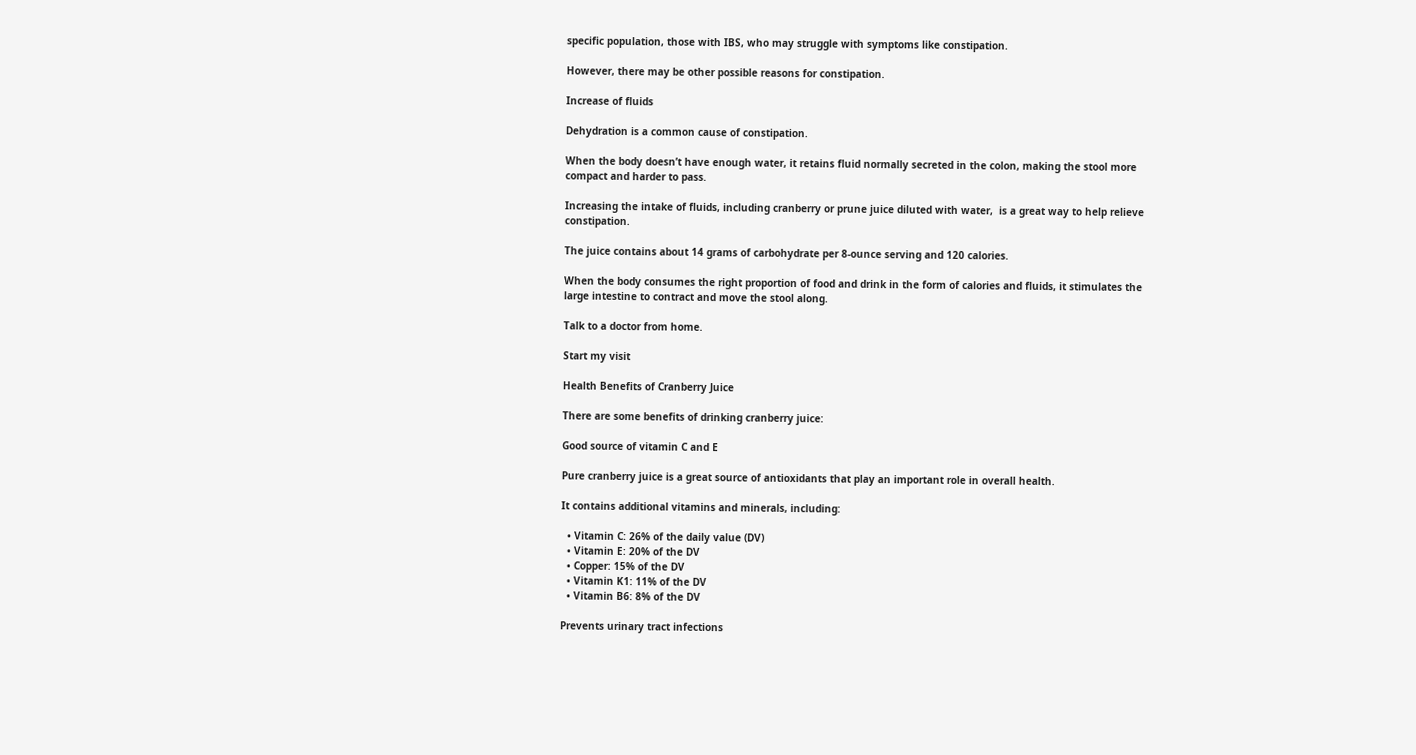specific population, those with IBS, who may struggle with symptoms like constipation.

However, there may be other possible reasons for constipation.

Increase of fluids

Dehydration is a common cause of constipation.

When the body doesn’t have enough water, it retains fluid normally secreted in the colon, making the stool more compact and harder to pass.

Increasing the intake of fluids, including cranberry or prune juice diluted with water,  is a great way to help relieve constipation.

The juice contains about 14 grams of carbohydrate per 8-ounce serving and 120 calories.

When the body consumes the right proportion of food and drink in the form of calories and fluids, it stimulates the large intestine to contract and move the stool along.

Talk to a doctor from home.

Start my visit

Health Benefits of Cranberry Juice

There are some benefits of drinking cranberry juice:

Good source of vitamin C and E

Pure cranberry juice is a great source of antioxidants that play an important role in overall health.

It contains additional vitamins and minerals, including:

  • Vitamin C: 26% of the daily value (DV)
  • Vitamin E: 20% of the DV
  • Copper: 15% of the DV
  • Vitamin K1: 11% of the DV
  • Vitamin B6: 8% of the DV

Prevents urinary tract infections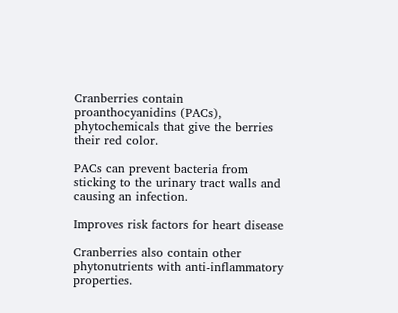Cranberries contain proanthocyanidins (PACs), phytochemicals that give the berries their red color.

PACs can prevent bacteria from sticking to the urinary tract walls and causing an infection.

Improves risk factors for heart disease

Cranberries also contain other phytonutrients with anti-inflammatory properties.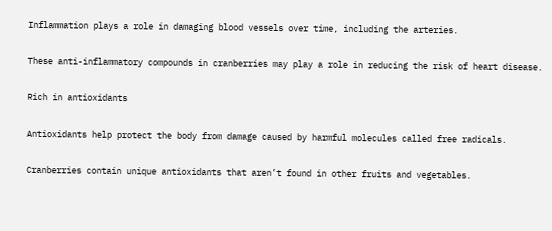Inflammation plays a role in damaging blood vessels over time, including the arteries.

These anti-inflammatory compounds in cranberries may play a role in reducing the risk of heart disease.

Rich in antioxidants

Antioxidants help protect the body from damage caused by harmful molecules called free radicals.

Cranberries contain unique antioxidants that aren’t found in other fruits and vegetables.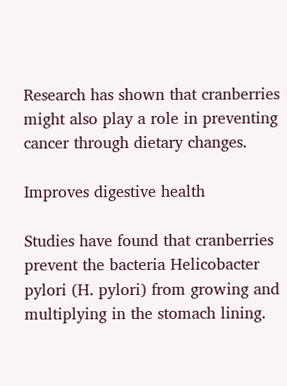Research has shown that cranberries might also play a role in preventing cancer through dietary changes.

Improves digestive health

Studies have found that cranberries prevent the bacteria Helicobacter pylori (H. pylori) from growing and multiplying in the stomach lining.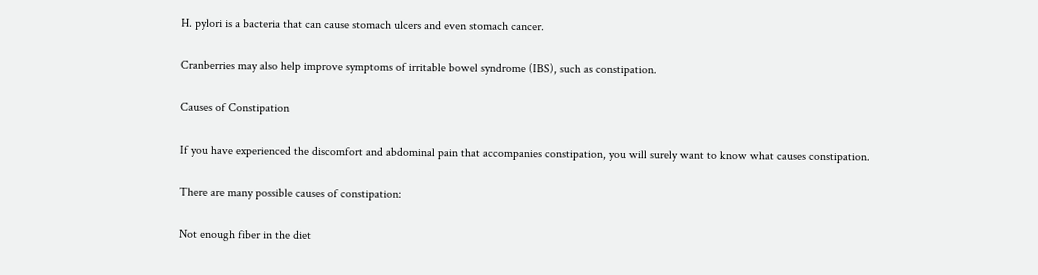H. pylori is a bacteria that can cause stomach ulcers and even stomach cancer.

Cranberries may also help improve symptoms of irritable bowel syndrome (IBS), such as constipation.

Causes of Constipation

If you have experienced the discomfort and abdominal pain that accompanies constipation, you will surely want to know what causes constipation.

There are many possible causes of constipation:

Not enough fiber in the diet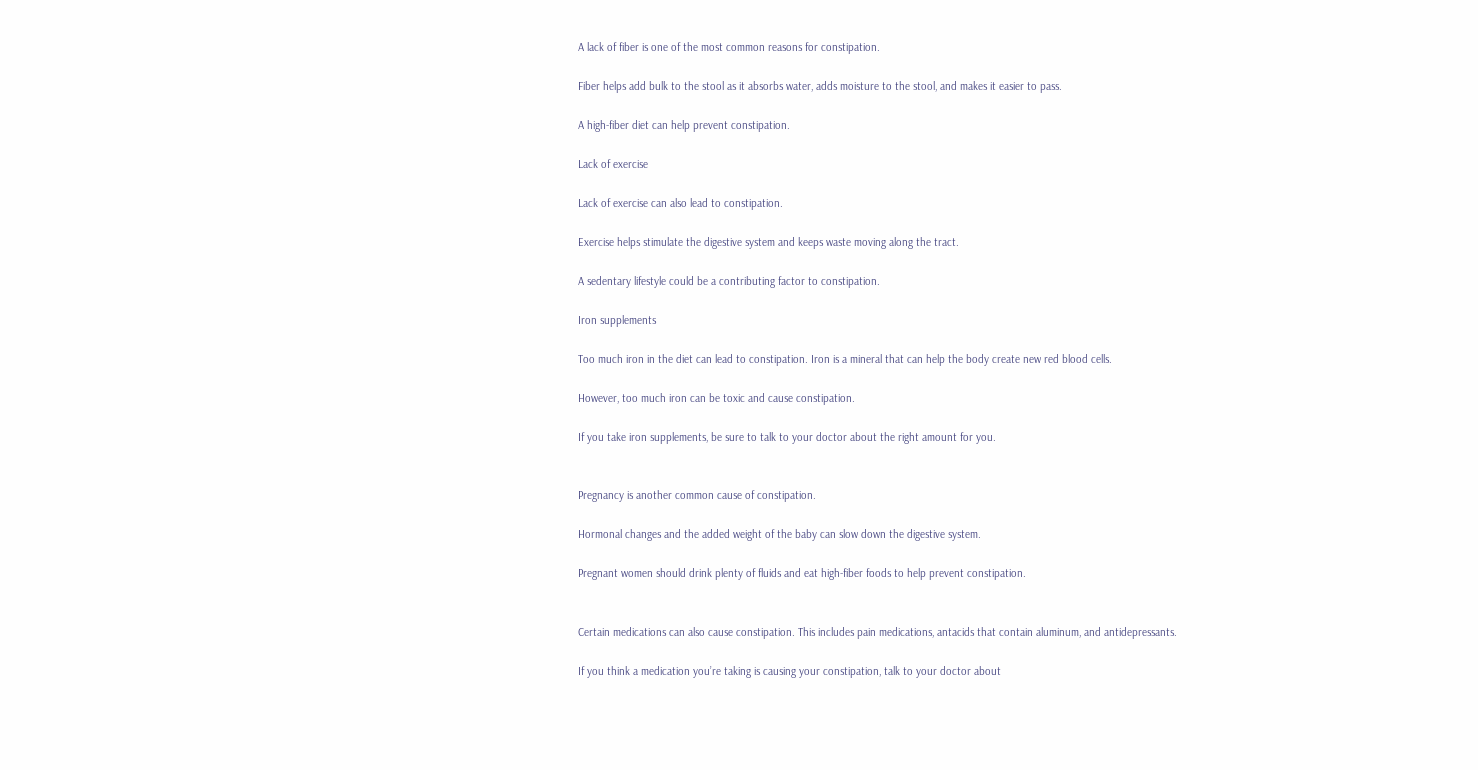A lack of fiber is one of the most common reasons for constipation.

Fiber helps add bulk to the stool as it absorbs water, adds moisture to the stool, and makes it easier to pass.

A high-fiber diet can help prevent constipation.

Lack of exercise

Lack of exercise can also lead to constipation.

Exercise helps stimulate the digestive system and keeps waste moving along the tract.

A sedentary lifestyle could be a contributing factor to constipation.

Iron supplements

Too much iron in the diet can lead to constipation. Iron is a mineral that can help the body create new red blood cells.

However, too much iron can be toxic and cause constipation.

If you take iron supplements, be sure to talk to your doctor about the right amount for you.


Pregnancy is another common cause of constipation.

Hormonal changes and the added weight of the baby can slow down the digestive system.

Pregnant women should drink plenty of fluids and eat high-fiber foods to help prevent constipation.


Certain medications can also cause constipation. This includes pain medications, antacids that contain aluminum, and antidepressants.

If you think a medication you’re taking is causing your constipation, talk to your doctor about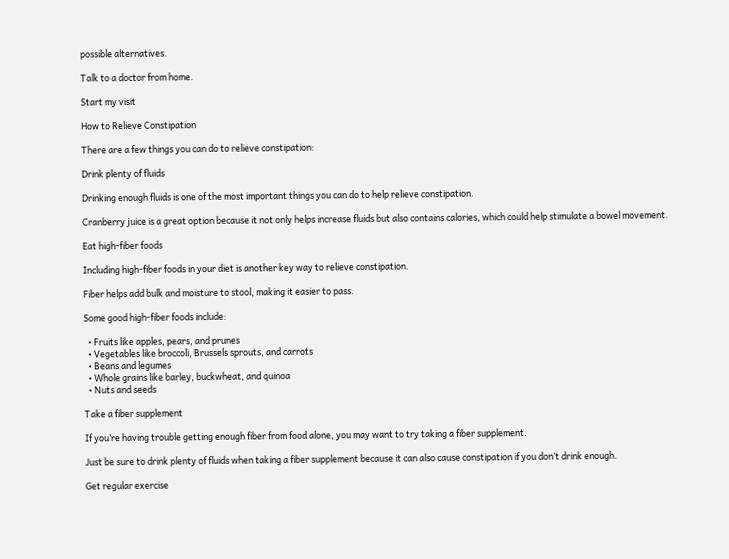possible alternatives.

Talk to a doctor from home.

Start my visit

How to Relieve Constipation

There are a few things you can do to relieve constipation:

Drink plenty of fluids

Drinking enough fluids is one of the most important things you can do to help relieve constipation.

Cranberry juice is a great option because it not only helps increase fluids but also contains calories, which could help stimulate a bowel movement.

Eat high-fiber foods

Including high-fiber foods in your diet is another key way to relieve constipation.

Fiber helps add bulk and moisture to stool, making it easier to pass.

Some good high-fiber foods include:

  • Fruits like apples, pears, and prunes
  • Vegetables like broccoli, Brussels sprouts, and carrots
  • Beans and legumes
  • Whole grains like barley, buckwheat, and quinoa
  • Nuts and seeds

Take a fiber supplement

If you’re having trouble getting enough fiber from food alone, you may want to try taking a fiber supplement.

Just be sure to drink plenty of fluids when taking a fiber supplement because it can also cause constipation if you don’t drink enough.

Get regular exercise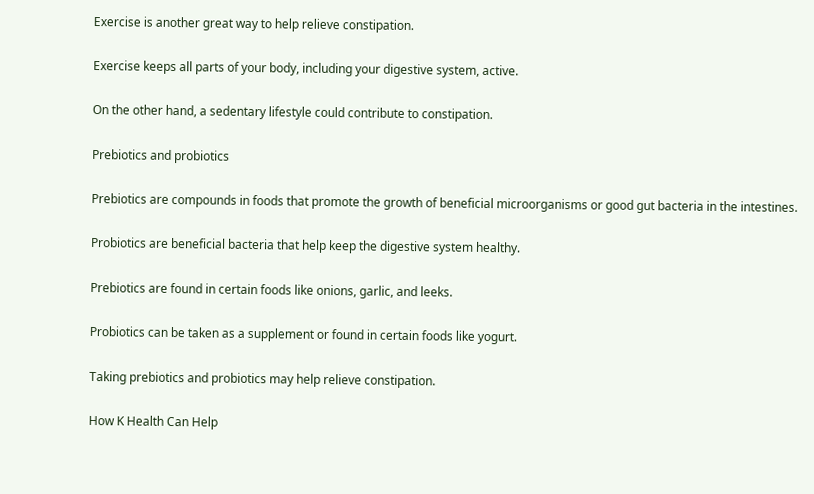Exercise is another great way to help relieve constipation.

Exercise keeps all parts of your body, including your digestive system, active.

On the other hand, a sedentary lifestyle could contribute to constipation.

Prebiotics and probiotics

Prebiotics are compounds in foods that promote the growth of beneficial microorganisms or good gut bacteria in the intestines.

Probiotics are beneficial bacteria that help keep the digestive system healthy.

Prebiotics are found in certain foods like onions, garlic, and leeks.

Probiotics can be taken as a supplement or found in certain foods like yogurt.

Taking prebiotics and probiotics may help relieve constipation.

How K Health Can Help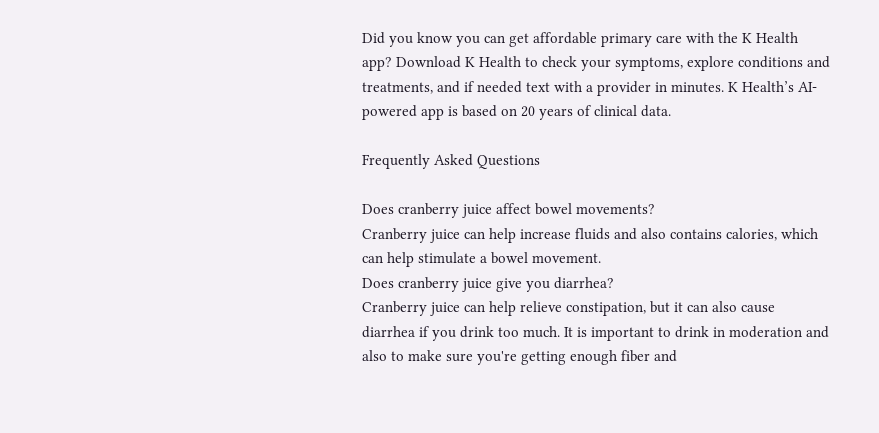Did you know you can get affordable primary care with the K Health app? Download K Health to check your symptoms, explore conditions and treatments, and if needed text with a provider in minutes. K Health’s AI-powered app is based on 20 years of clinical data.

Frequently Asked Questions

Does cranberry juice affect bowel movements?
Cranberry juice can help increase fluids and also contains calories, which can help stimulate a bowel movement.
Does cranberry juice give you diarrhea?
Cranberry juice can help relieve constipation, but it can also cause diarrhea if you drink too much. It is important to drink in moderation and also to make sure you're getting enough fiber and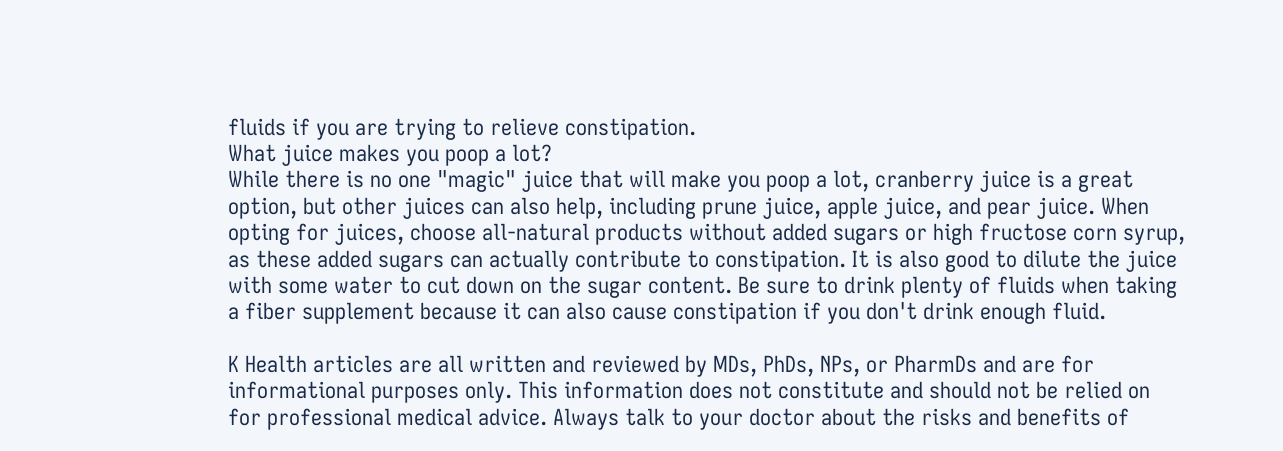fluids if you are trying to relieve constipation.
What juice makes you poop a lot?
While there is no one "magic" juice that will make you poop a lot, cranberry juice is a great option, but other juices can also help, including prune juice, apple juice, and pear juice. When opting for juices, choose all-natural products without added sugars or high fructose corn syrup, as these added sugars can actually contribute to constipation. It is also good to dilute the juice with some water to cut down on the sugar content. Be sure to drink plenty of fluids when taking a fiber supplement because it can also cause constipation if you don't drink enough fluid.

K Health articles are all written and reviewed by MDs, PhDs, NPs, or PharmDs and are for informational purposes only. This information does not constitute and should not be relied on for professional medical advice. Always talk to your doctor about the risks and benefits of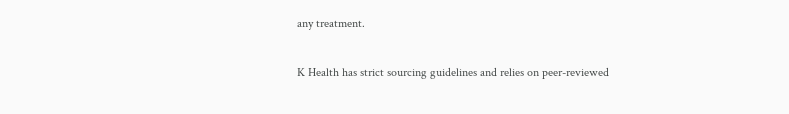any treatment.

K Health has strict sourcing guidelines and relies on peer-reviewed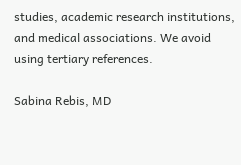studies, academic research institutions, and medical associations. We avoid using tertiary references.

Sabina Rebis, MD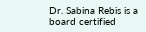Dr. Sabina Rebis is a board certified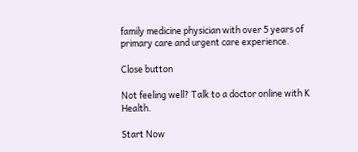family medicine physician with over 5 years of primary care and urgent care experience.

Close button

Not feeling well? Talk to a doctor online with K Health.

Start Now